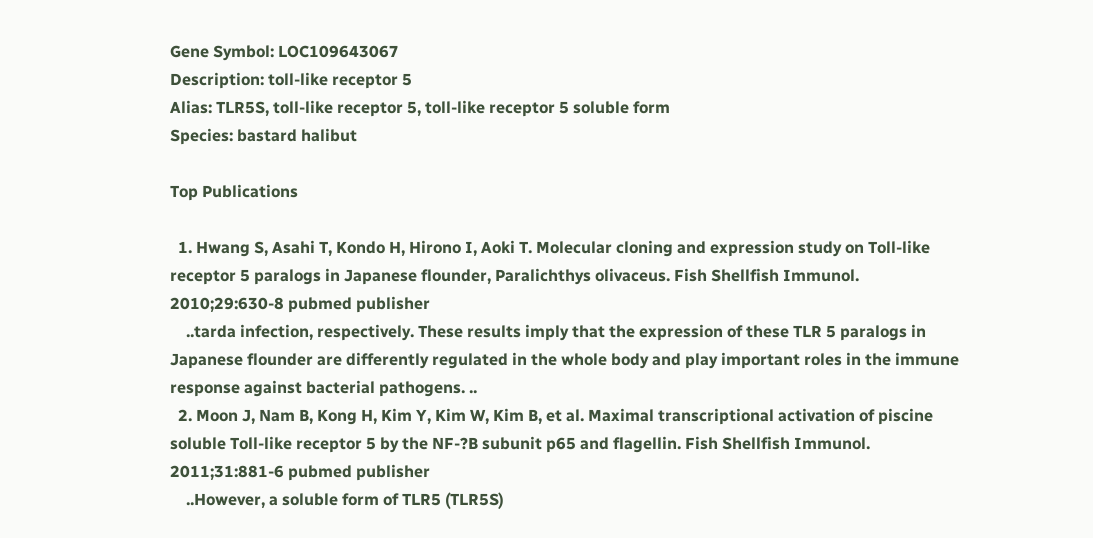Gene Symbol: LOC109643067
Description: toll-like receptor 5
Alias: TLR5S, toll-like receptor 5, toll-like receptor 5 soluble form
Species: bastard halibut

Top Publications

  1. Hwang S, Asahi T, Kondo H, Hirono I, Aoki T. Molecular cloning and expression study on Toll-like receptor 5 paralogs in Japanese flounder, Paralichthys olivaceus. Fish Shellfish Immunol. 2010;29:630-8 pubmed publisher
    ..tarda infection, respectively. These results imply that the expression of these TLR 5 paralogs in Japanese flounder are differently regulated in the whole body and play important roles in the immune response against bacterial pathogens. ..
  2. Moon J, Nam B, Kong H, Kim Y, Kim W, Kim B, et al. Maximal transcriptional activation of piscine soluble Toll-like receptor 5 by the NF-?B subunit p65 and flagellin. Fish Shellfish Immunol. 2011;31:881-6 pubmed publisher
    ..However, a soluble form of TLR5 (TLR5S)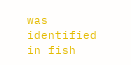was identified in fish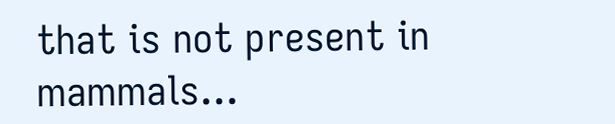that is not present in mammals...